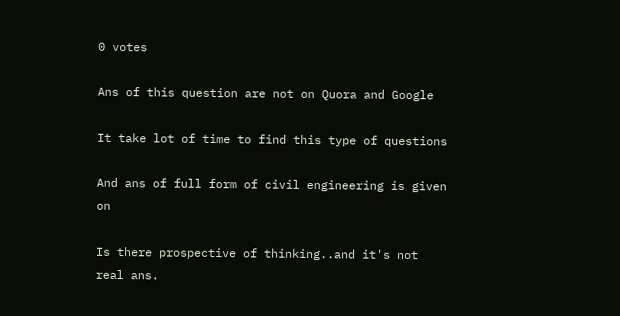0 votes

Ans of this question are not on Quora and Google

It take lot of time to find this type of questions

And ans of full form of civil engineering is given on

Is there prospective of thinking..and it's not real ans.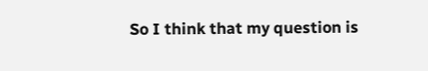So I think that my question is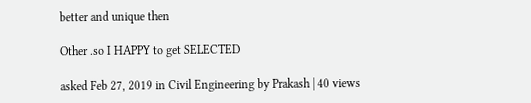better and unique then

Other .so I HAPPY to get SELECTED

asked Feb 27, 2019 in Civil Engineering by Prakash | 40 views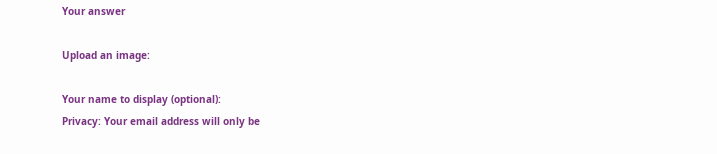Your answer

Upload an image:

Your name to display (optional):
Privacy: Your email address will only be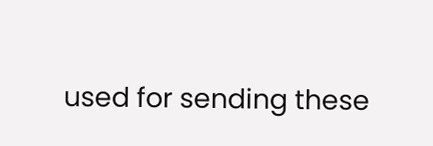used for sending these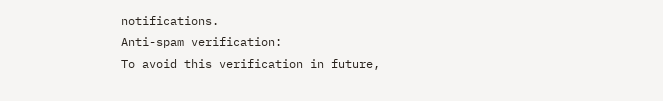notifications.
Anti-spam verification:
To avoid this verification in future,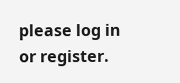please log in or register.